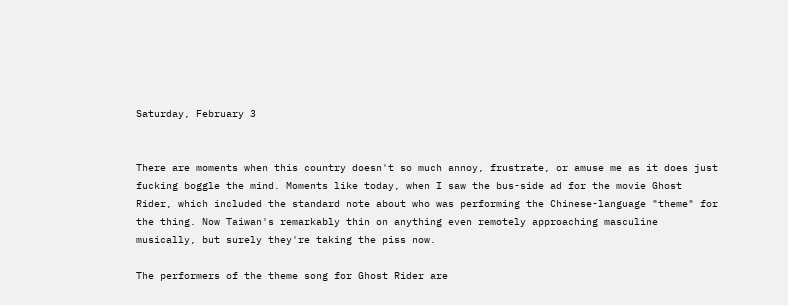Saturday, February 3


There are moments when this country doesn't so much annoy, frustrate, or amuse me as it does just fucking boggle the mind. Moments like today, when I saw the bus-side ad for the movie Ghost Rider, which included the standard note about who was performing the Chinese-language "theme" for the thing. Now Taiwan's remarkably thin on anything even remotely approaching masculine musically, but surely they're taking the piss now.

The performers of the theme song for Ghost Rider are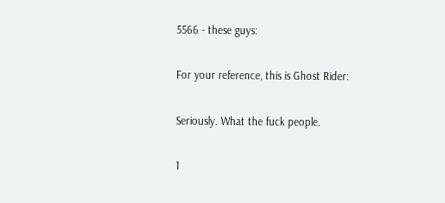5566 - these guys:

For your reference, this is Ghost Rider:

Seriously. What the fuck people.

1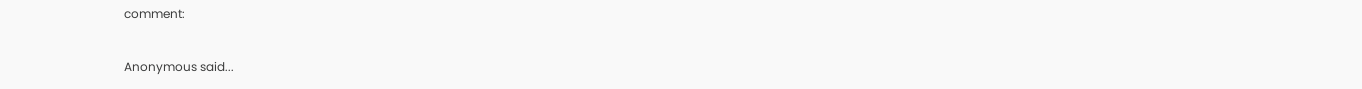comment:

Anonymous said...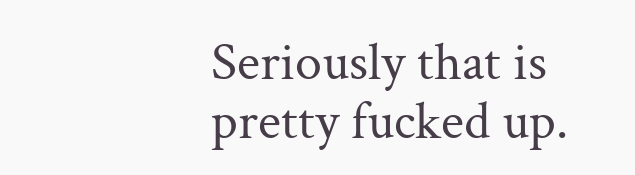Seriously that is pretty fucked up.